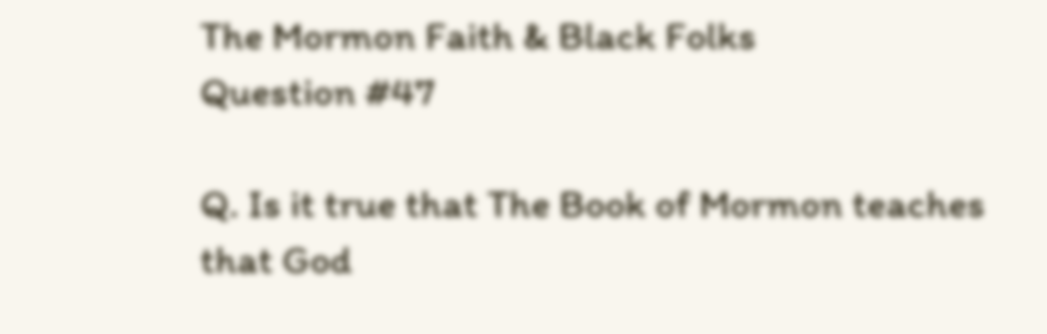The Mormon Faith & Black Folks
Question #47

Q. Is it true that The Book of Mormon teaches that God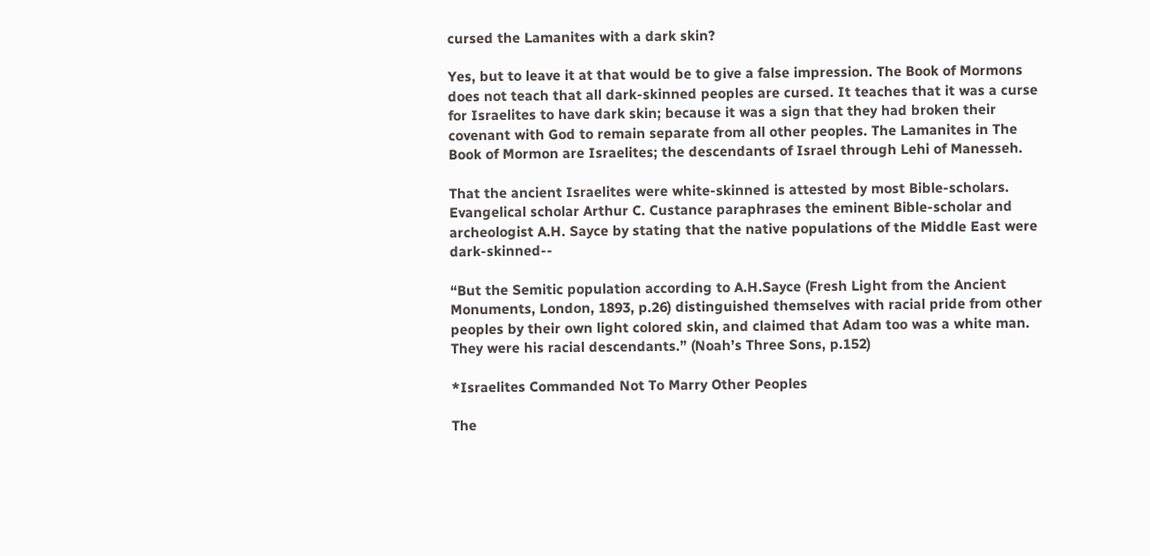cursed the Lamanites with a dark skin?

Yes, but to leave it at that would be to give a false impression. The Book of Mormons does not teach that all dark-skinned peoples are cursed. It teaches that it was a curse for Israelites to have dark skin; because it was a sign that they had broken their covenant with God to remain separate from all other peoples. The Lamanites in The Book of Mormon are Israelites; the descendants of Israel through Lehi of Manesseh.

That the ancient Israelites were white-skinned is attested by most Bible-scholars. Evangelical scholar Arthur C. Custance paraphrases the eminent Bible-scholar and archeologist A.H. Sayce by stating that the native populations of the Middle East were dark-skinned--

“But the Semitic population according to A.H.Sayce (Fresh Light from the Ancient Monuments, London, 1893, p.26) distinguished themselves with racial pride from other peoples by their own light colored skin, and claimed that Adam too was a white man. They were his racial descendants.” (Noah’s Three Sons, p.152)

*Israelites Commanded Not To Marry Other Peoples

The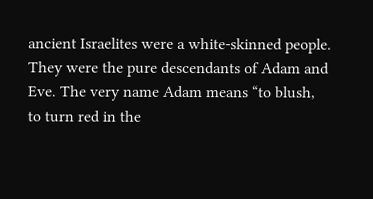ancient Israelites were a white-skinned people. They were the pure descendants of Adam and Eve. The very name Adam means “to blush, to turn red in the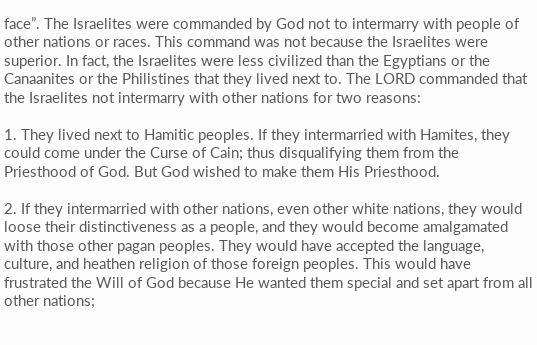face”. The Israelites were commanded by God not to intermarry with people of other nations or races. This command was not because the Israelites were superior. In fact, the Israelites were less civilized than the Egyptians or the Canaanites or the Philistines that they lived next to. The LORD commanded that the Israelites not intermarry with other nations for two reasons:

1. They lived next to Hamitic peoples. If they intermarried with Hamites, they could come under the Curse of Cain; thus disqualifying them from the Priesthood of God. But God wished to make them His Priesthood.

2. If they intermarried with other nations, even other white nations, they would loose their distinctiveness as a people, and they would become amalgamated with those other pagan peoples. They would have accepted the language, culture, and heathen religion of those foreign peoples. This would have frustrated the Will of God because He wanted them special and set apart from all other nations;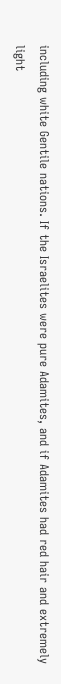including white Gentile nations. If the Israelites were pure Adamites, and if Adamites had red hair and extremely light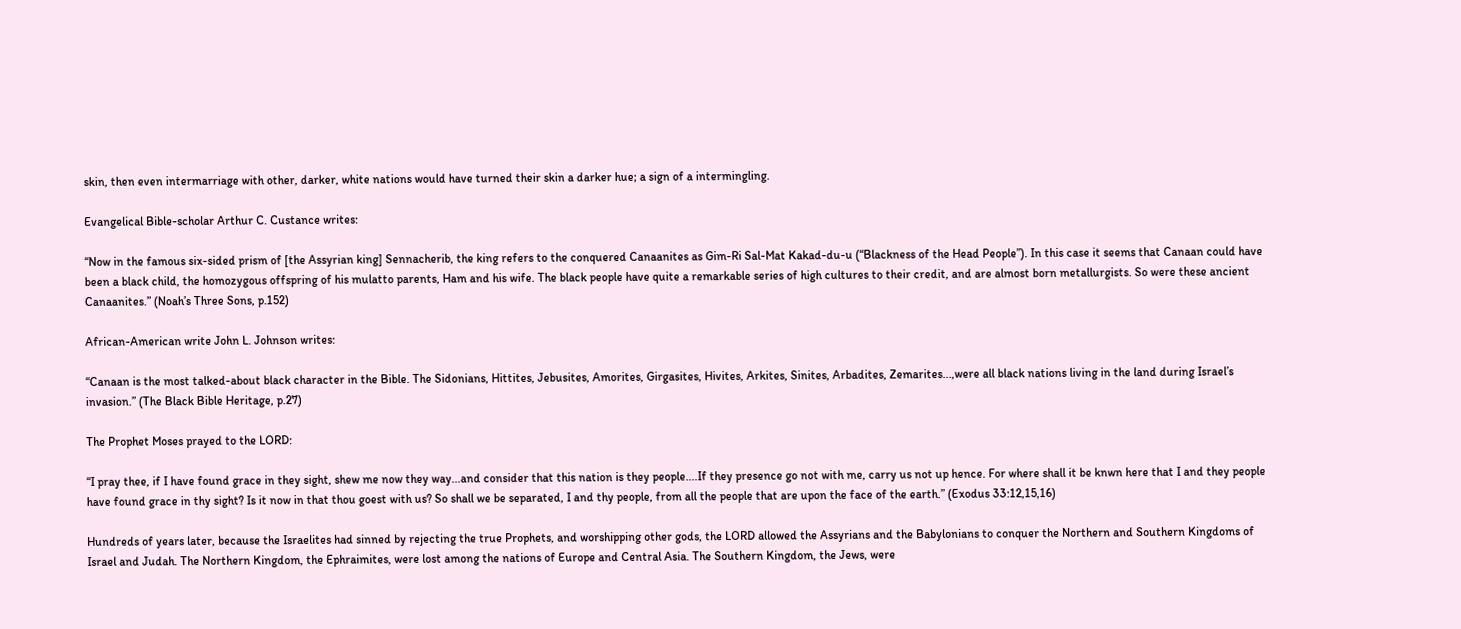skin, then even intermarriage with other, darker, white nations would have turned their skin a darker hue; a sign of a intermingling.

Evangelical Bible-scholar Arthur C. Custance writes:

“Now in the famous six-sided prism of [the Assyrian king] Sennacherib, the king refers to the conquered Canaanites as Gim-Ri Sal-Mat Kakad-du-u (“Blackness of the Head People”). In this case it seems that Canaan could have been a black child, the homozygous offspring of his mulatto parents, Ham and his wife. The black people have quite a remarkable series of high cultures to their credit, and are almost born metallurgists. So were these ancient Canaanites.” (Noah’s Three Sons, p.152)

African-American write John L. Johnson writes:

“Canaan is the most talked-about black character in the Bible. The Sidonians, Hittites, Jebusites, Amorites, Girgasites, Hivites, Arkites, Sinites, Arbadites, Zemarites...,were all black nations living in the land during Israel’s invasion.” (The Black Bible Heritage, p.27)

The Prophet Moses prayed to the LORD:

“I pray thee, if I have found grace in they sight, shew me now they way...and consider that this nation is they people....If they presence go not with me, carry us not up hence. For where shall it be knwn here that I and they people have found grace in thy sight? Is it now in that thou goest with us? So shall we be separated, I and thy people, from all the people that are upon the face of the earth.” (Exodus 33:12,15,16)

Hundreds of years later, because the Israelites had sinned by rejecting the true Prophets, and worshipping other gods, the LORD allowed the Assyrians and the Babylonians to conquer the Northern and Southern Kingdoms of Israel and Judah. The Northern Kingdom, the Ephraimites, were lost among the nations of Europe and Central Asia. The Southern Kingdom, the Jews, were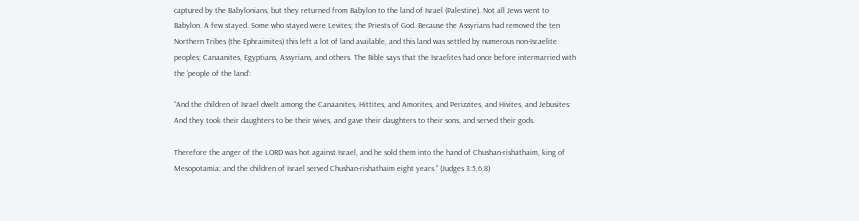captured by the Babylonians, but they returned from Babylon to the land of Israel (Palestine). Not all Jews went to Babylon. A few stayed. Some who stayed were Levites; the Priests of God. Because the Assyrians had removed the ten Northern Tribes (the Ephraimites) this left a lot of land available, and this land was settled by numerous non-Israelite peoples; Canaanites, Egyptians, Assyrians, and others. The Bible says that the Israelites had once before intermarried with the ‘people of the land’:

“And the children of Israel dwelt among the Canaanites, Hittites, and Amorites, and Perizzites, and Hivites, and Jebusites: And they took their daughters to be their wives, and gave their daughters to their sons, and served their gods.

Therefore the anger of the LORD was hot against Israel, and he sold them into the hand of Chushan-rishathaim, king of Mesopotamia: and the children of Israel served Chushan-rishathaim eight years.” (Judges 3:5,6,8)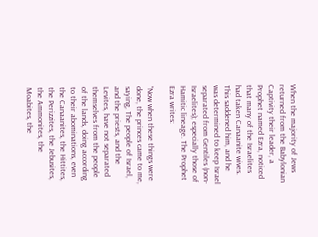When the majority of Jews returned from the Babylonian Captivity their leader, a Prophet named Ezra, noticed that many of the Israelites had taken Canaanite wives. This saddened him, and he was determined to keep Israel separated from Gentiles (non-Israelites); especially those of Hamitic lineage. The Prophet Ezra writes:

“Now when these things were done, the princes came to me, saying, The people of Israel, and the priests, and the Levites, have not separated themselves from the people of the lands, doing according to their abominations, even the Canaanites, the Hittites, the Perizzites, the Jebusites, the Ammonites, the Moabites, the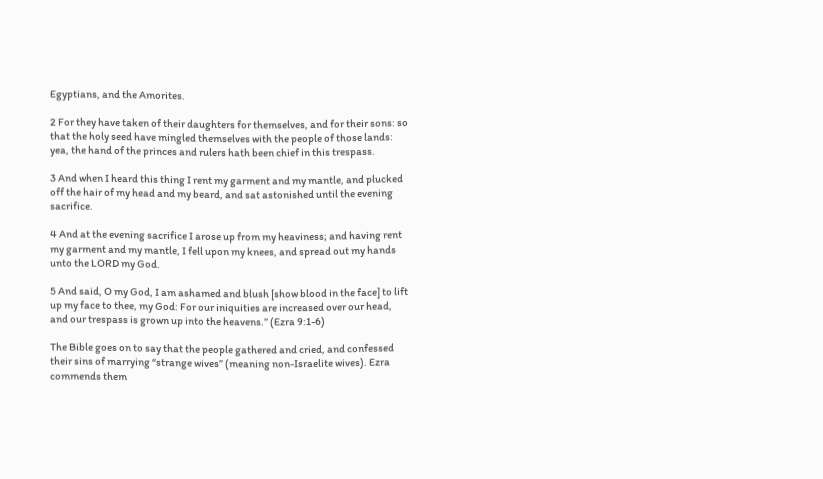Egyptians, and the Amorites.

2 For they have taken of their daughters for themselves, and for their sons: so that the holy seed have mingled themselves with the people of those lands: yea, the hand of the princes and rulers hath been chief in this trespass.

3 And when I heard this thing I rent my garment and my mantle, and plucked off the hair of my head and my beard, and sat astonished until the evening sacrifice.

4 And at the evening sacrifice I arose up from my heaviness; and having rent my garment and my mantle, I fell upon my knees, and spread out my hands unto the LORD my God.

5 And said, O my God, I am ashamed and blush [show blood in the face] to lift up my face to thee, my God: For our iniquities are increased over our head, and our trespass is grown up into the heavens.” (Ezra 9:1-6)

The Bible goes on to say that the people gathered and cried, and confessed their sins of marrying “strange wives” (meaning non-Israelite wives). Ezra commends them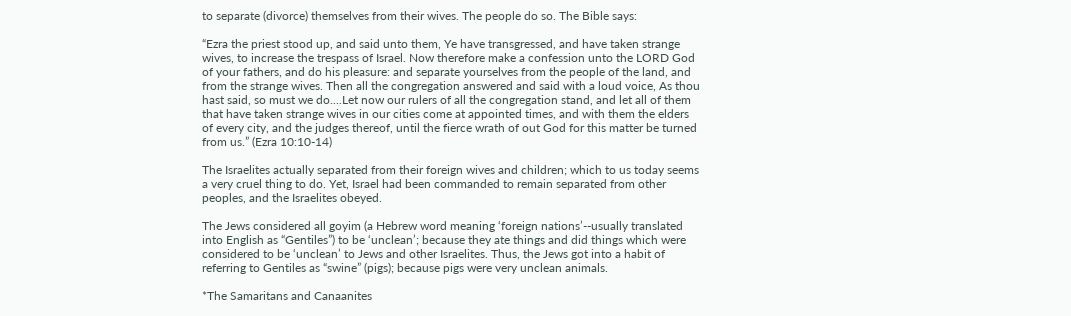to separate (divorce) themselves from their wives. The people do so. The Bible says:

“Ezra the priest stood up, and said unto them, Ye have transgressed, and have taken strange wives, to increase the trespass of Israel. Now therefore make a confession unto the LORD God of your fathers, and do his pleasure: and separate yourselves from the people of the land, and from the strange wives. Then all the congregation answered and said with a loud voice, As thou hast said, so must we do....Let now our rulers of all the congregation stand, and let all of them that have taken strange wives in our cities come at appointed times, and with them the elders of every city, and the judges thereof, until the fierce wrath of out God for this matter be turned from us.” (Ezra 10:10-14)

The Israelites actually separated from their foreign wives and children; which to us today seems a very cruel thing to do. Yet, Israel had been commanded to remain separated from other peoples, and the Israelites obeyed.

The Jews considered all goyim (a Hebrew word meaning ‘foreign nations’--usually translated into English as “Gentiles”) to be ‘unclean’; because they ate things and did things which were considered to be ‘unclean’ to Jews and other Israelites. Thus, the Jews got into a habit of referring to Gentiles as “swine” (pigs); because pigs were very unclean animals.

*The Samaritans and Canaanites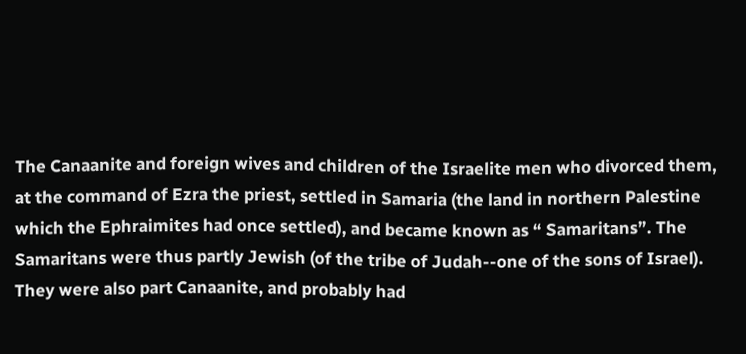The Canaanite and foreign wives and children of the Israelite men who divorced them, at the command of Ezra the priest, settled in Samaria (the land in northern Palestine which the Ephraimites had once settled), and became known as “ Samaritans”. The Samaritans were thus partly Jewish (of the tribe of Judah--one of the sons of Israel). They were also part Canaanite, and probably had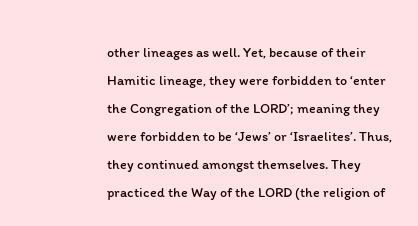other lineages as well. Yet, because of their Hamitic lineage, they were forbidden to ‘enter the Congregation of the LORD’; meaning they were forbidden to be ‘Jews’ or ‘Israelites’. Thus, they continued amongst themselves. They practiced the Way of the LORD (the religion of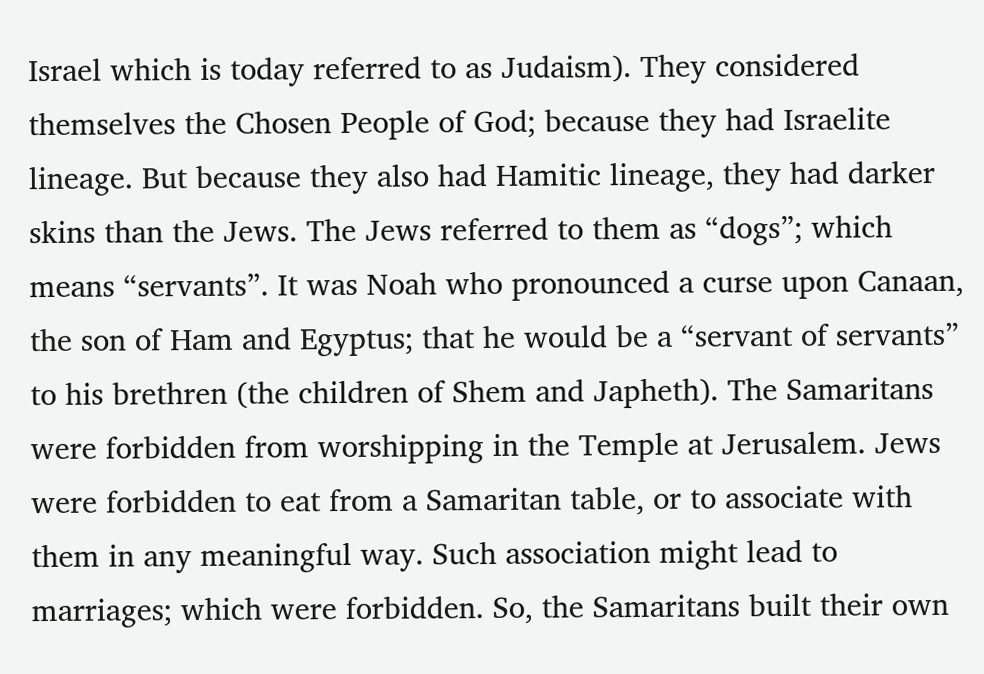Israel which is today referred to as Judaism). They considered themselves the Chosen People of God; because they had Israelite lineage. But because they also had Hamitic lineage, they had darker skins than the Jews. The Jews referred to them as “dogs”; which means “servants”. It was Noah who pronounced a curse upon Canaan, the son of Ham and Egyptus; that he would be a “servant of servants” to his brethren (the children of Shem and Japheth). The Samaritans were forbidden from worshipping in the Temple at Jerusalem. Jews were forbidden to eat from a Samaritan table, or to associate with them in any meaningful way. Such association might lead to marriages; which were forbidden. So, the Samaritans built their own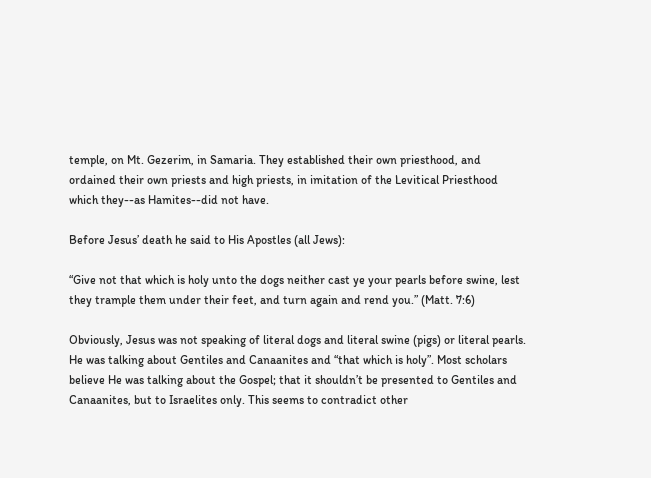temple, on Mt. Gezerim, in Samaria. They established their own priesthood, and ordained their own priests and high priests, in imitation of the Levitical Priesthood which they--as Hamites--did not have.

Before Jesus’ death he said to His Apostles (all Jews):

“Give not that which is holy unto the dogs neither cast ye your pearls before swine, lest they trample them under their feet, and turn again and rend you.” (Matt. 7:6)

Obviously, Jesus was not speaking of literal dogs and literal swine (pigs) or literal pearls. He was talking about Gentiles and Canaanites and “that which is holy”. Most scholars believe He was talking about the Gospel; that it shouldn’t be presented to Gentiles and Canaanites, but to Israelites only. This seems to contradict other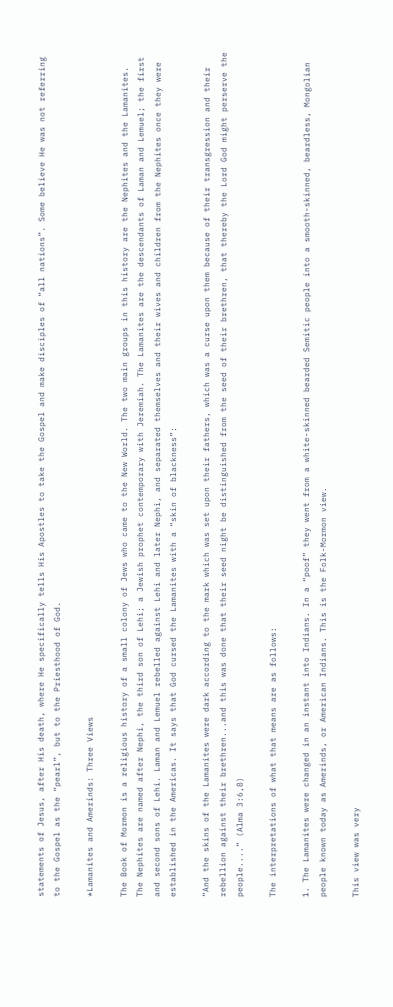statements of Jesus, after His death, where He specifically tells His Apostles to take the Gospel and make disciples of “all nations”. Some believe He was not referring to the Gospel as the “pearl”, but to the Priesthood of God.

*Lamanites and Amerinds: Three Views

The Book of Mormon is a religious history of a small colony of Jews who came to the New World. The two main groups in this history are the Nephites and the Lamanites. The Nephites are named after Nephi, the third son of Lehi; a Jewish prophet contemporary with Jeremiah. The Lamanites are the descendants of Laman and Lemuel; the first and second sons of Lehi. Laman and Lemuel rebelled against Lehi and later Nephi, and separated themselves and their wives and children from the Nephites once they were established in the Americas. It says that God cursed the Lamanites with a “skin of blackness”:

“And the skins of the Lamanites were dark according to the mark which was set upon their fathers, which was a curse upon them because of their transgression and their rebellion against their brethren...and this was done that their seed night be distinguished from the seed of their brethren, that thereby the Lord God might perserve the people....” (Alma 3:6,8)

The interpretations of what that means are as follows:

1. The Lamanites were changed in an instant into Indians. In a “poof” they went from a white-skinned bearded Semitic people into a smooth-skinned, beardless, Mongolian people known today as Amerinds, or American Indians. This is the Folk-Mormon view.

This view was very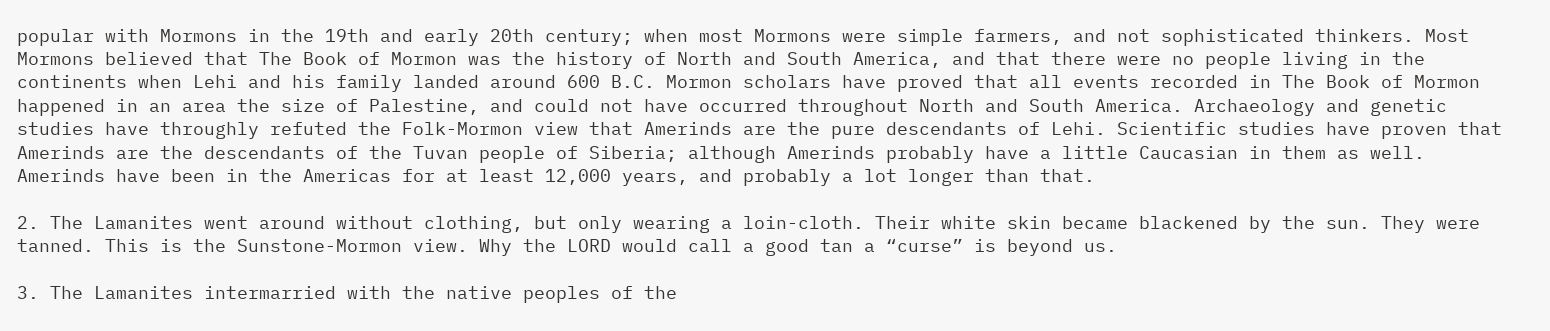popular with Mormons in the 19th and early 20th century; when most Mormons were simple farmers, and not sophisticated thinkers. Most Mormons believed that The Book of Mormon was the history of North and South America, and that there were no people living in the continents when Lehi and his family landed around 600 B.C. Mormon scholars have proved that all events recorded in The Book of Mormon happened in an area the size of Palestine, and could not have occurred throughout North and South America. Archaeology and genetic studies have throughly refuted the Folk-Mormon view that Amerinds are the pure descendants of Lehi. Scientific studies have proven that Amerinds are the descendants of the Tuvan people of Siberia; although Amerinds probably have a little Caucasian in them as well. Amerinds have been in the Americas for at least 12,000 years, and probably a lot longer than that.

2. The Lamanites went around without clothing, but only wearing a loin-cloth. Their white skin became blackened by the sun. They were tanned. This is the Sunstone-Mormon view. Why the LORD would call a good tan a “curse” is beyond us.

3. The Lamanites intermarried with the native peoples of the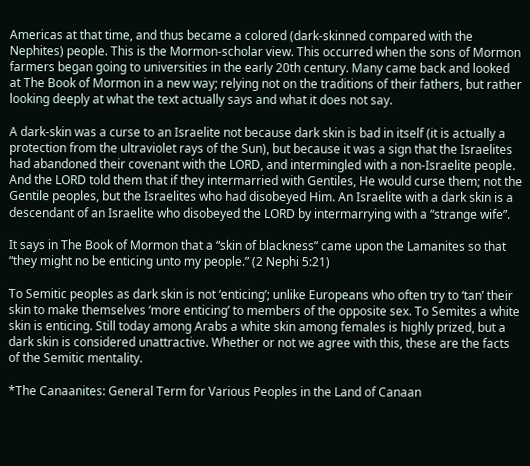Americas at that time, and thus became a colored (dark-skinned compared with the Nephites) people. This is the Mormon-scholar view. This occurred when the sons of Mormon farmers began going to universities in the early 20th century. Many came back and looked at The Book of Mormon in a new way; relying not on the traditions of their fathers, but rather looking deeply at what the text actually says and what it does not say.

A dark-skin was a curse to an Israelite not because dark skin is bad in itself (it is actually a protection from the ultraviolet rays of the Sun), but because it was a sign that the Israelites had abandoned their covenant with the LORD, and intermingled with a non-Israelite people. And the LORD told them that if they intermarried with Gentiles, He would curse them; not the Gentile peoples, but the Israelites who had disobeyed Him. An Israelite with a dark skin is a descendant of an Israelite who disobeyed the LORD by intermarrying with a “strange wife”.

It says in The Book of Mormon that a “skin of blackness” came upon the Lamanites so that “they might no be enticing unto my people.” (2 Nephi 5:21)

To Semitic peoples as dark skin is not ‘enticing’; unlike Europeans who often try to ‘tan’ their skin to make themselves ‘more enticing’ to members of the opposite sex. To Semites a white skin is enticing. Still today among Arabs a white skin among females is highly prized, but a dark skin is considered unattractive. Whether or not we agree with this, these are the facts of the Semitic mentality.

*The Canaanites: General Term for Various Peoples in the Land of Canaan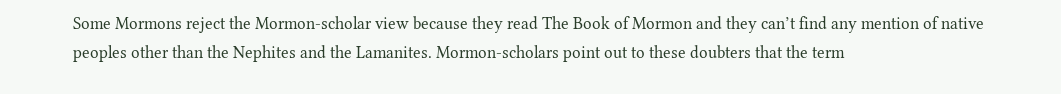Some Mormons reject the Mormon-scholar view because they read The Book of Mormon and they can’t find any mention of native peoples other than the Nephites and the Lamanites. Mormon-scholars point out to these doubters that the term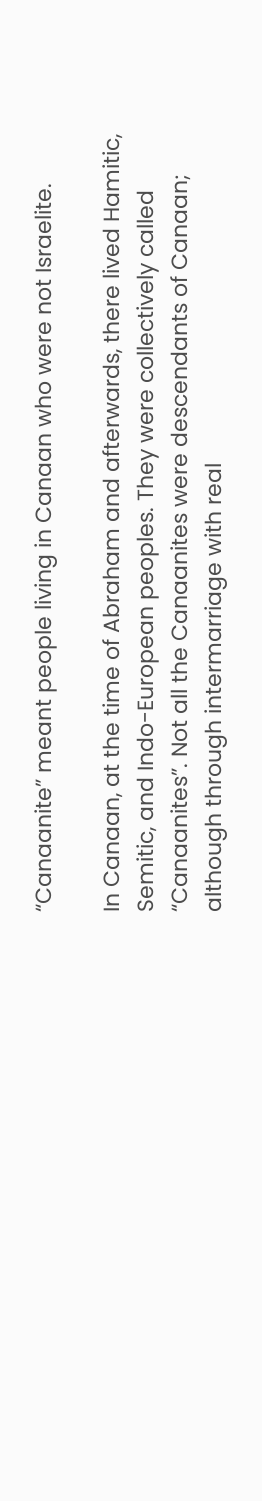“Canaanite” meant people living in Canaan who were not Israelite.

In Canaan, at the time of Abraham and afterwards, there lived Hamitic, Semitic, and Indo-European peoples. They were collectively called “Canaanites”. Not all the Canaanites were descendants of Canaan; although through intermarriage with real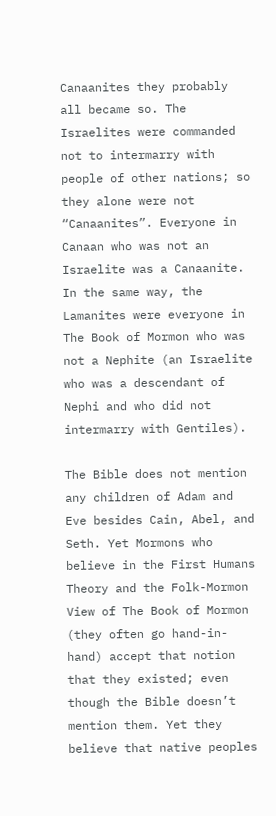Canaanites they probably all became so. The Israelites were commanded not to intermarry with people of other nations; so they alone were not “Canaanites”. Everyone in Canaan who was not an Israelite was a Canaanite. In the same way, the Lamanites were everyone in The Book of Mormon who was not a Nephite (an Israelite who was a descendant of Nephi and who did not intermarry with Gentiles).

The Bible does not mention any children of Adam and Eve besides Cain, Abel, and Seth. Yet Mormons who believe in the First Humans Theory and the Folk-Mormon View of The Book of Mormon (they often go hand-in-hand) accept that notion that they existed; even though the Bible doesn’t mention them. Yet they believe that native peoples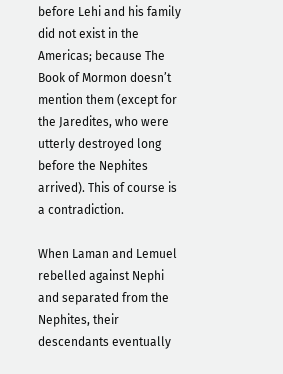before Lehi and his family did not exist in the Americas; because The Book of Mormon doesn’t mention them (except for the Jaredites, who were utterly destroyed long before the Nephites arrived). This of course is a contradiction.

When Laman and Lemuel rebelled against Nephi and separated from the Nephites, their descendants eventually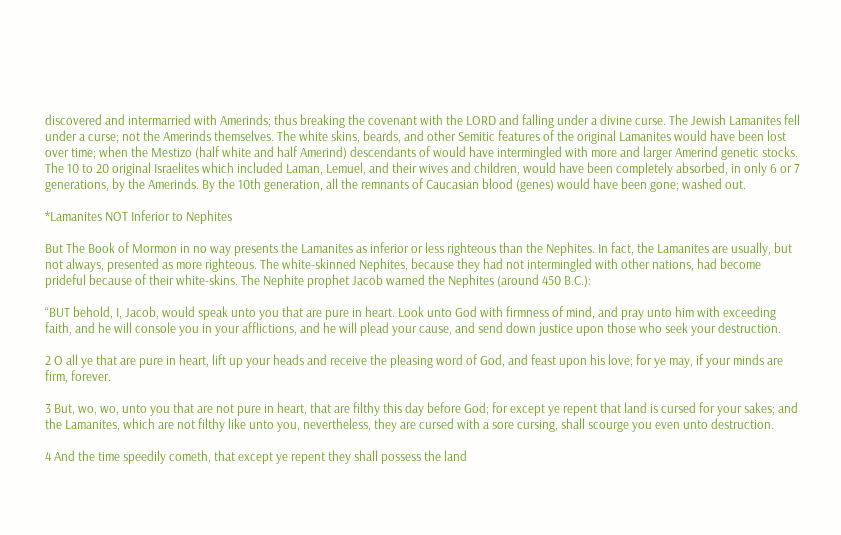discovered and intermarried with Amerinds; thus breaking the covenant with the LORD and falling under a divine curse. The Jewish Lamanites fell under a curse; not the Amerinds themselves. The white skins, beards, and other Semitic features of the original Lamanites would have been lost over time; when the Mestizo (half white and half Amerind) descendants of would have intermingled with more and larger Amerind genetic stocks. The 10 to 20 original Israelites which included Laman, Lemuel, and their wives and children, would have been completely absorbed, in only 6 or 7 generations, by the Amerinds. By the 10th generation, all the remnants of Caucasian blood (genes) would have been gone; washed out.

*Lamanites NOT Inferior to Nephites

But The Book of Mormon in no way presents the Lamanites as inferior or less righteous than the Nephites. In fact, the Lamanites are usually, but not always, presented as more righteous. The white-skinned Nephites, because they had not intermingled with other nations, had become prideful because of their white-skins. The Nephite prophet Jacob warned the Nephites (around 450 B.C.):

“BUT behold, I, Jacob, would speak unto you that are pure in heart. Look unto God with firmness of mind, and pray unto him with exceeding faith, and he will console you in your afflictions, and he will plead your cause, and send down justice upon those who seek your destruction.

2 O all ye that are pure in heart, lift up your heads and receive the pleasing word of God, and feast upon his love; for ye may, if your minds are firm, forever.

3 But, wo, wo, unto you that are not pure in heart, that are filthy this day before God; for except ye repent that land is cursed for your sakes; and the Lamanites, which are not filthy like unto you, nevertheless, they are cursed with a sore cursing, shall scourge you even unto destruction.

4 And the time speedily cometh, that except ye repent they shall possess the land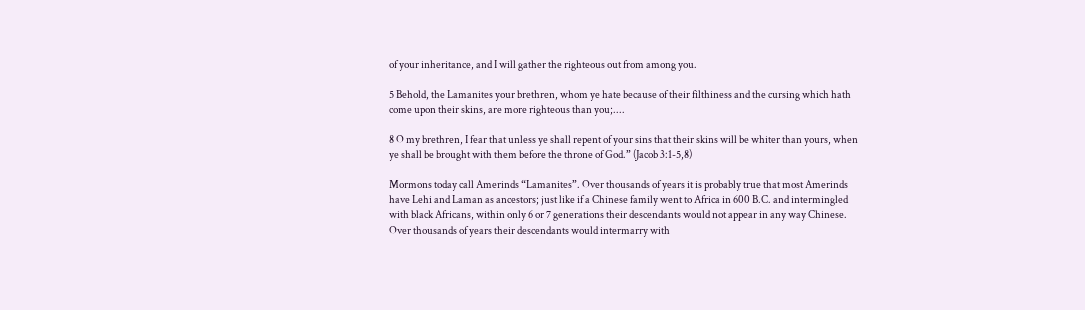of your inheritance, and I will gather the righteous out from among you.

5 Behold, the Lamanites your brethren, whom ye hate because of their filthiness and the cursing which hath come upon their skins, are more righteous than you;....

8 O my brethren, I fear that unless ye shall repent of your sins that their skins will be whiter than yours, when ye shall be brought with them before the throne of God.” (Jacob 3:1-5,8)

Mormons today call Amerinds “Lamanites”. Over thousands of years it is probably true that most Amerinds have Lehi and Laman as ancestors; just like if a Chinese family went to Africa in 600 B.C. and intermingled with black Africans, within only 6 or 7 generations their descendants would not appear in any way Chinese. Over thousands of years their descendants would intermarry with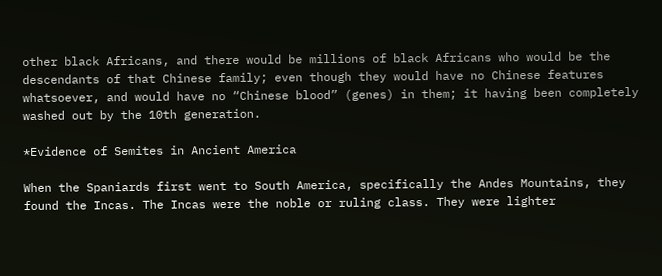other black Africans, and there would be millions of black Africans who would be the descendants of that Chinese family; even though they would have no Chinese features whatsoever, and would have no “Chinese blood” (genes) in them; it having been completely washed out by the 10th generation.

*Evidence of Semites in Ancient America

When the Spaniards first went to South America, specifically the Andes Mountains, they found the Incas. The Incas were the noble or ruling class. They were lighter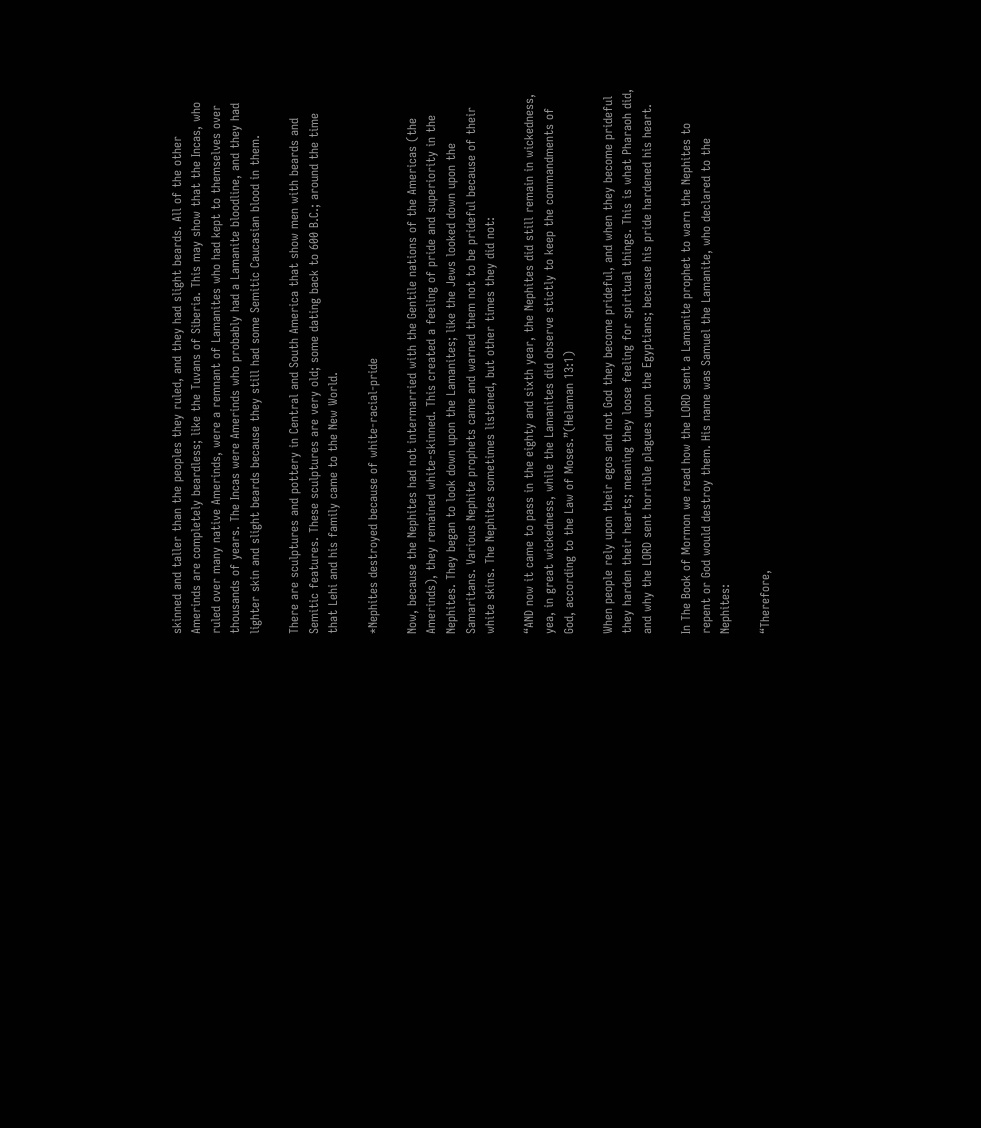skinned and taller than the peoples they ruled, and they had slight beards. All of the other Amerinds are completely beardless; like the Tuvans of Siberia. This may show that the Incas, who ruled over many native Amerinds, were a remnant of Lamanites who had kept to themselves over thousands of years. The Incas were Amerinds who probably had a Lamanite bloodline, and they had lighter skin and slight beards because they still had some Semitic Caucasian blood in them.

There are sculptures and pottery in Central and South America that show men with beards and Semitic features. These sculptures are very old; some dating back to 600 B.C.; around the time that Lehi and his family came to the New World.

*Nephites destroyed because of white-racial-pride

Now, because the Nephites had not intermarried with the Gentile nations of the Americas (the Amerinds), they remained white-skinned. This created a feeling of pride and superiority in the Nephites. They began to look down upon the Lamanites; like the Jews looked down upon the Samaritans. Various Nephite prophets came and warned them not to be prideful because of their white skins. The Nephites sometimes listened, but other times they did not:

“AND now it came to pass in the eighty and sixth year, the Nephites did still remain in wickedness, yea, in great wickedness, while the Lamanites did observe stictly to keep the commandments of God, according to the Law of Moses.”(Helaman 13:1)

When people rely upon their egos and not God they become prideful, and when they become prideful they harden their hearts; meaning they loose feeling for spiritual things. This is what Pharaoh did, and why the LORD sent horrible plagues upon the Egyptians; because his pride hardened his heart.

In The Book of Mormon we read how the LORD sent a Lamanite prophet to warn the Nephites to repent or God would destroy them. His name was Samuel the Lamanite, who declared to the Nephites:

“Therefore,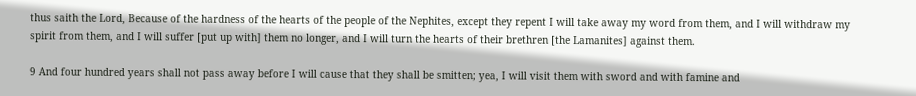thus saith the Lord, Because of the hardness of the hearts of the people of the Nephites, except they repent I will take away my word from them, and I will withdraw my spirit from them, and I will suffer [put up with] them no longer, and I will turn the hearts of their brethren [the Lamanites] against them.

9 And four hundred years shall not pass away before I will cause that they shall be smitten; yea, I will visit them with sword and with famine and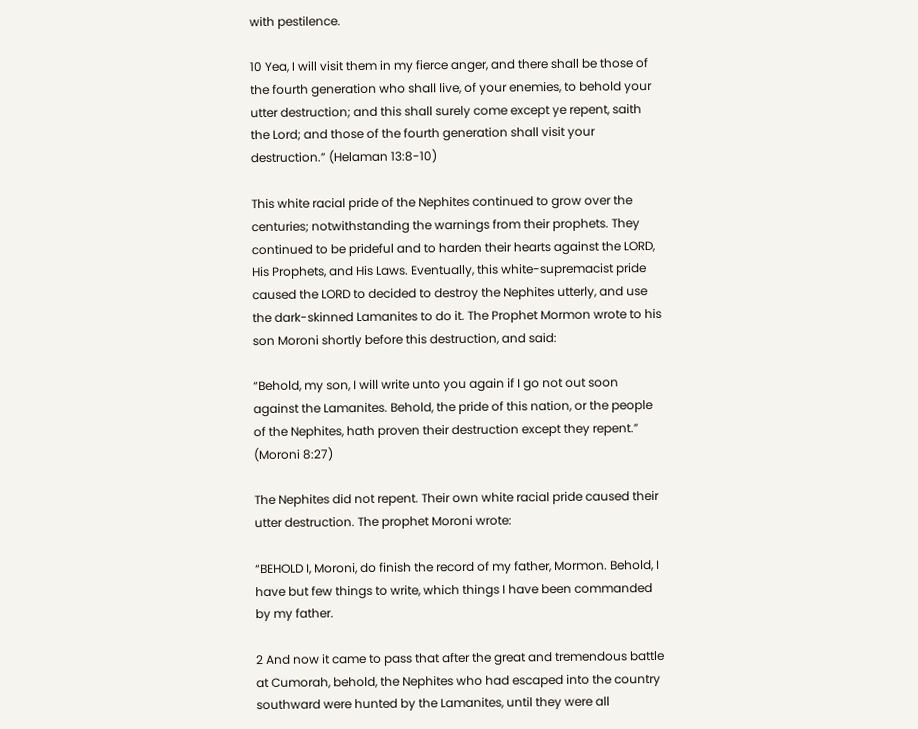with pestilence.

10 Yea, I will visit them in my fierce anger, and there shall be those of the fourth generation who shall live, of your enemies, to behold your utter destruction; and this shall surely come except ye repent, saith the Lord; and those of the fourth generation shall visit your destruction.” (Helaman 13:8-10)

This white racial pride of the Nephites continued to grow over the centuries; notwithstanding the warnings from their prophets. They continued to be prideful and to harden their hearts against the LORD, His Prophets, and His Laws. Eventually, this white-supremacist pride caused the LORD to decided to destroy the Nephites utterly, and use the dark-skinned Lamanites to do it. The Prophet Mormon wrote to his son Moroni shortly before this destruction, and said:

“Behold, my son, I will write unto you again if I go not out soon against the Lamanites. Behold, the pride of this nation, or the people of the Nephites, hath proven their destruction except they repent.” (Moroni 8:27)

The Nephites did not repent. Their own white racial pride caused their utter destruction. The prophet Moroni wrote:

“BEHOLD I, Moroni, do finish the record of my father, Mormon. Behold, I have but few things to write, which things I have been commanded by my father.

2 And now it came to pass that after the great and tremendous battle at Cumorah, behold, the Nephites who had escaped into the country southward were hunted by the Lamanites, until they were all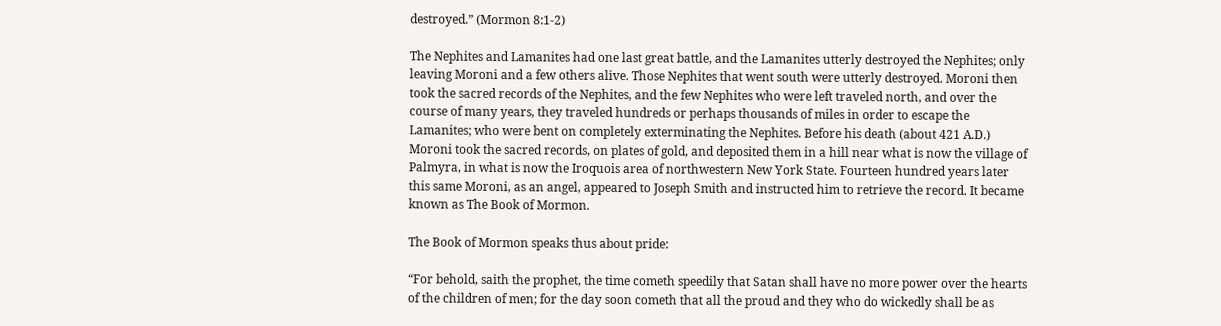destroyed.” (Mormon 8:1-2)

The Nephites and Lamanites had one last great battle, and the Lamanites utterly destroyed the Nephites; only leaving Moroni and a few others alive. Those Nephites that went south were utterly destroyed. Moroni then took the sacred records of the Nephites, and the few Nephites who were left traveled north, and over the course of many years, they traveled hundreds or perhaps thousands of miles in order to escape the Lamanites; who were bent on completely exterminating the Nephites. Before his death (about 421 A.D.) Moroni took the sacred records, on plates of gold, and deposited them in a hill near what is now the village of Palmyra, in what is now the Iroquois area of northwestern New York State. Fourteen hundred years later this same Moroni, as an angel, appeared to Joseph Smith and instructed him to retrieve the record. It became known as The Book of Mormon.

The Book of Mormon speaks thus about pride:

“For behold, saith the prophet, the time cometh speedily that Satan shall have no more power over the hearts of the children of men; for the day soon cometh that all the proud and they who do wickedly shall be as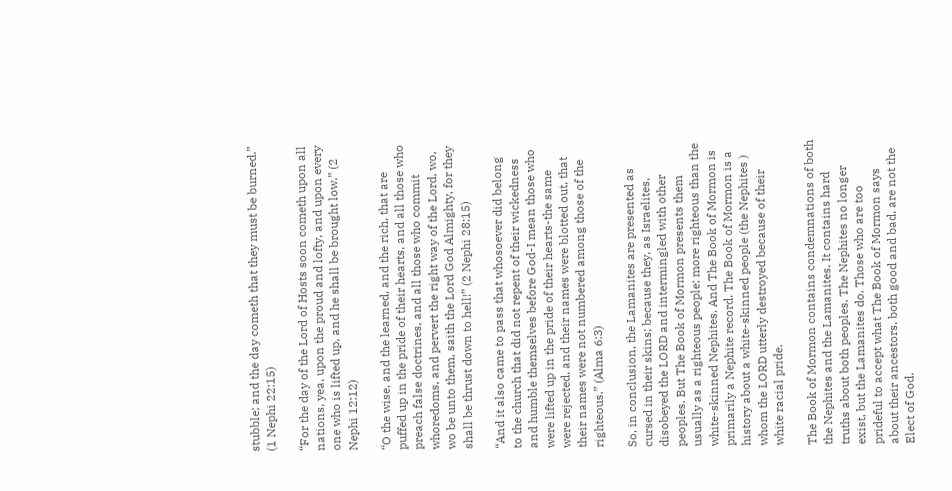stubble; and the day cometh that they must be burned.” (1 Nephi 22:15)

“For the day of the Lord of Hosts soon cometh upon all nations, yea, upon the proud and lofty, and upon every one who is lifted up, and he shall be brought low.” (2 Nephi 12:12)

“O the wise, and the learned, and the rich, that are puffed up in the pride of their hearts, and all those who preach false doctrines, and all those who commit whoredoms, and pervert the right way of the Lord, wo, wo be unto them, saith the Lord God Almighty, for they shall be thrust down to hell!” (2 Nephi 28:15)

“And it also came to pass that whosoever did belong to the church that did not repent of their wickedness and humble themselves before God-I mean those who were lifted up in the pride of their hearts-the same were rejected, and their names were blotted out, that their names were not numbered among those of the righteous.” (Alma 6:3)

So, in conclusion, the Lamanites are presented as cursed in their skins; because they, as Israelites, disobeyed the LORD and intermingled with other peoples. But The Book of Mormon presents them usually as a righteous people; more righteous than the white-skinned Nephites. And The Book of Mormon is primarily a Nephite record. The Book of Mormon is a history about a white-skinned people (the Nephites ) whom the LORD utterly destroyed because of their white racial pride.

The Book of Mormon contains condemnations of both the Nephites and the Lamanites. It contains hard truths about both peoples. The Nephites no longer exist, but the Lamanites do. Those who are too prideful to accept what The Book of Mormon says about their ancestors, both good and bad, are not the Elect of God.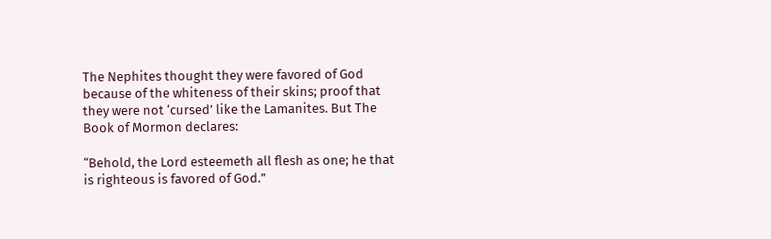The Nephites thought they were favored of God because of the whiteness of their skins; proof that they were not ‘cursed’ like the Lamanites. But The Book of Mormon declares:

“Behold, the Lord esteemeth all flesh as one; he that is righteous is favored of God.”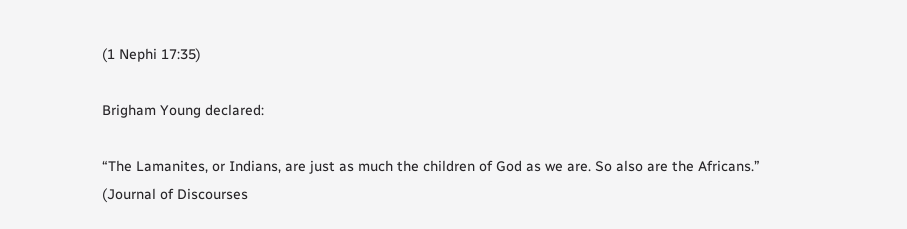(1 Nephi 17:35)

Brigham Young declared:

“The Lamanites, or Indians, are just as much the children of God as we are. So also are the Africans.” (Journal of Discourses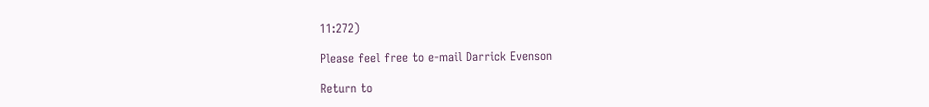11:272)

Please feel free to e-mail Darrick Evenson

Return to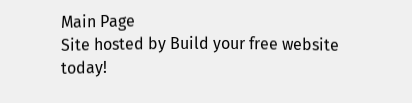Main Page
Site hosted by Build your free website today!